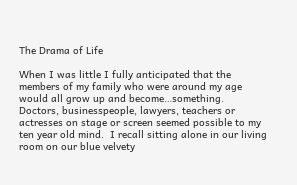The Drama of Life

When I was little I fully anticipated that the members of my family who were around my age would all grow up and become…something.  Doctors, businesspeople, lawyers, teachers or actresses on stage or screen seemed possible to my ten year old mind.  I recall sitting alone in our living room on our blue velvety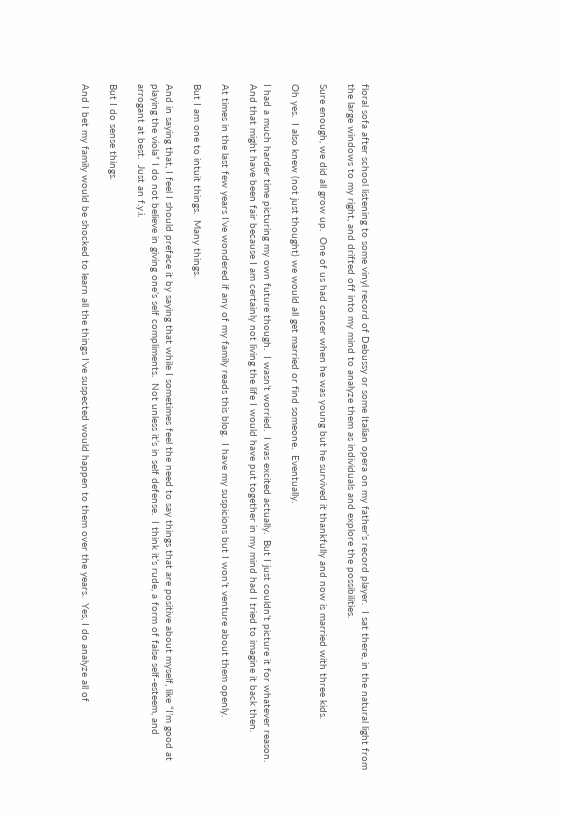floral sofa after school listening to some vinyl record of Debussy or some Italian opera on my father’s record player.  I sat there, in the natural light from the large windows to my right, and drifted off into my mind to analyze them as individuals and explore the possibilities.

Sure enough, we did all grow up.  One of us had cancer when he was young but he survived it thankfully and now is married with three kids.

Oh yes.  I also knew (not just thought) we would all get married or find someone.  Eventually.

I had a much harder time picturing my own future though.  I wasn’t worried.  I was excited actually.  But I just couldn’t picture it for whatever reason.   And that might have been fair because I am certainly not living the life I would have put together in my mind had I tried to imagine it back then.

At times in the last few years I’ve wondered if any of my family reads this blog.  I have my suspicions but I won’t venture about them openly.

But I am one to intuit things.  Many things.

And in saying that, I feel I should preface it by saying that while I sometimes feel the need to say things that are positive about myself, like “I’m good at playing the viola” I do not believe in giving one’s self compliments.  Not unless it’s in self defense.  I think it’s rude, a form of false self-esteem, and arrogant at best.  Just an f.y.i.

But I do sense things.

And I bet my family would be shocked to learn all the things I’ve suspected would happen to them over the years.  Yes, I do analyze all of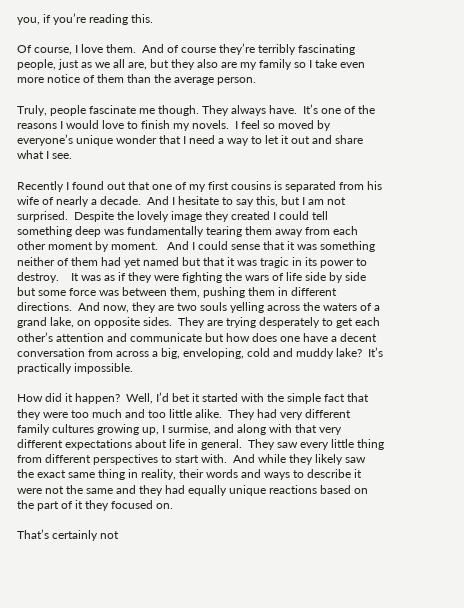you, if you’re reading this.

Of course, I love them.  And of course they’re terribly fascinating people, just as we all are, but they also are my family so I take even more notice of them than the average person.

Truly, people fascinate me though. They always have.  It’s one of the reasons I would love to finish my novels.  I feel so moved by everyone’s unique wonder that I need a way to let it out and share what I see.

Recently I found out that one of my first cousins is separated from his wife of nearly a decade.  And I hesitate to say this, but I am not surprised.  Despite the lovely image they created I could tell something deep was fundamentally tearing them away from each other moment by moment.   And I could sense that it was something neither of them had yet named but that it was tragic in its power to destroy.    It was as if they were fighting the wars of life side by side but some force was between them, pushing them in different directions.  And now, they are two souls yelling across the waters of a grand lake, on opposite sides.  They are trying desperately to get each other’s attention and communicate but how does one have a decent conversation from across a big, enveloping, cold and muddy lake?  It’s practically impossible.

How did it happen?  Well, I’d bet it started with the simple fact that they were too much and too little alike.  They had very different family cultures growing up, I surmise, and along with that very different expectations about life in general.  They saw every little thing from different perspectives to start with.  And while they likely saw the exact same thing in reality, their words and ways to describe it were not the same and they had equally unique reactions based on the part of it they focused on.

That’s certainly not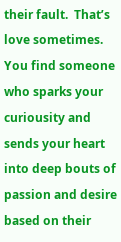their fault.  That’s love sometimes.  You find someone who sparks your curiousity and sends your heart into deep bouts of passion and desire based on their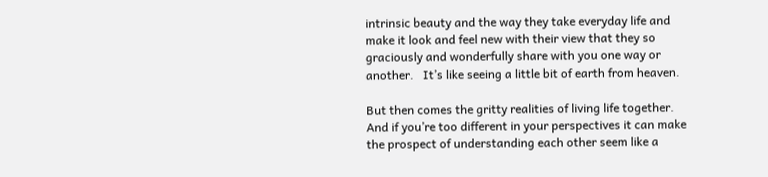intrinsic beauty and the way they take everyday life and make it look and feel new with their view that they so graciously and wonderfully share with you one way or another.   It’s like seeing a little bit of earth from heaven.

But then comes the gritty realities of living life together.  And if you’re too different in your perspectives it can make the prospect of understanding each other seem like a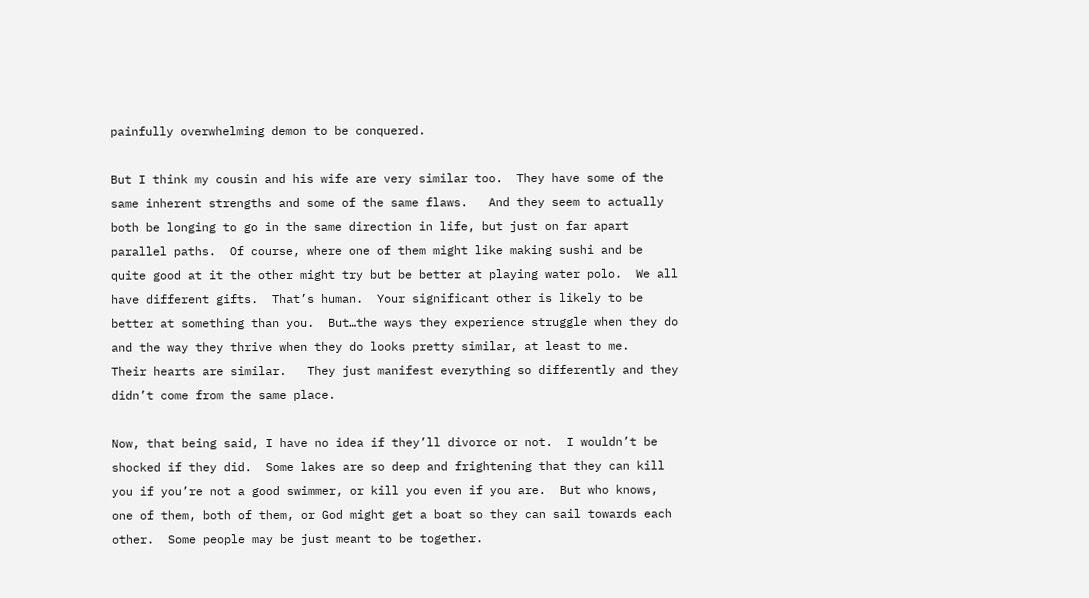painfully overwhelming demon to be conquered.

But I think my cousin and his wife are very similar too.  They have some of the same inherent strengths and some of the same flaws.   And they seem to actually both be longing to go in the same direction in life, but just on far apart parallel paths.  Of course, where one of them might like making sushi and be quite good at it the other might try but be better at playing water polo.  We all have different gifts.  That’s human.  Your significant other is likely to be better at something than you.  But…the ways they experience struggle when they do and the way they thrive when they do looks pretty similar, at least to me.   Their hearts are similar.   They just manifest everything so differently and they didn’t come from the same place.

Now, that being said, I have no idea if they’ll divorce or not.  I wouldn’t be shocked if they did.  Some lakes are so deep and frightening that they can kill you if you’re not a good swimmer, or kill you even if you are.  But who knows, one of them, both of them, or God might get a boat so they can sail towards each other.  Some people may be just meant to be together.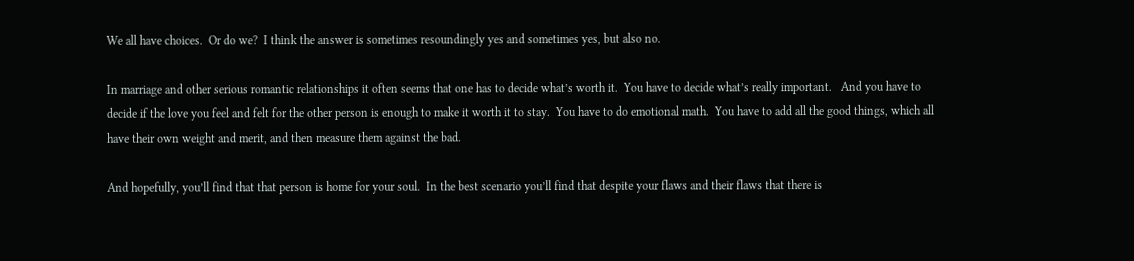We all have choices.  Or do we?  I think the answer is sometimes resoundingly yes and sometimes yes, but also no.

In marriage and other serious romantic relationships it often seems that one has to decide what’s worth it.  You have to decide what’s really important.   And you have to decide if the love you feel and felt for the other person is enough to make it worth it to stay.  You have to do emotional math.  You have to add all the good things, which all have their own weight and merit, and then measure them against the bad.

And hopefully, you’ll find that that person is home for your soul.  In the best scenario you’ll find that despite your flaws and their flaws that there is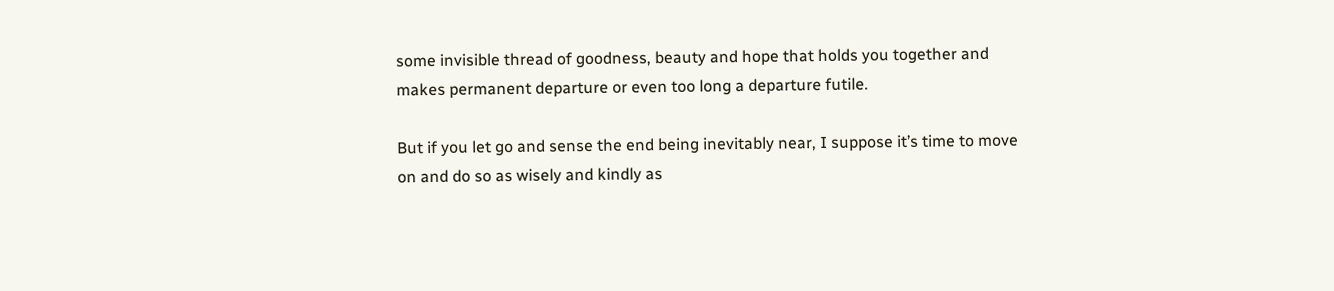some invisible thread of goodness, beauty and hope that holds you together and makes permanent departure or even too long a departure futile.

But if you let go and sense the end being inevitably near, I suppose it’s time to move on and do so as wisely and kindly as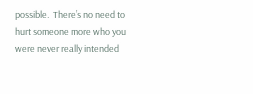possible.  There’s no need to hurt someone more who you were never really intended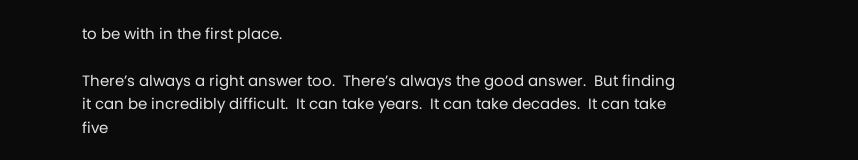to be with in the first place.

There’s always a right answer too.  There’s always the good answer.  But finding it can be incredibly difficult.  It can take years.  It can take decades.  It can take five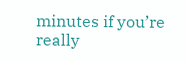minutes if you’re really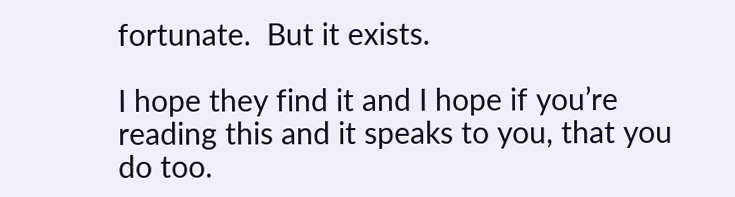fortunate.  But it exists.

I hope they find it and I hope if you’re reading this and it speaks to you, that you do too.